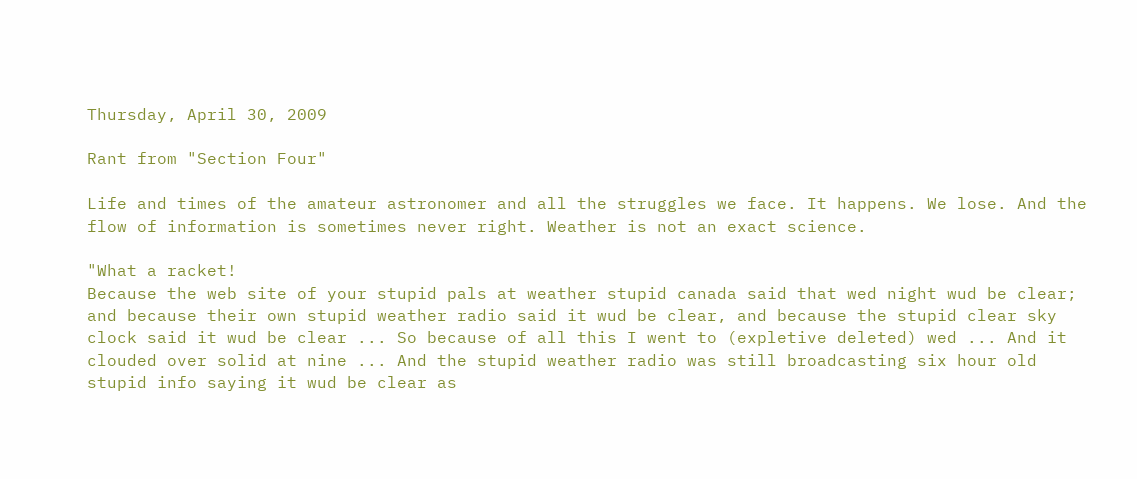Thursday, April 30, 2009

Rant from "Section Four"

Life and times of the amateur astronomer and all the struggles we face. It happens. We lose. And the flow of information is sometimes never right. Weather is not an exact science.

"What a racket!
Because the web site of your stupid pals at weather stupid canada said that wed night wud be clear; and because their own stupid weather radio said it wud be clear, and because the stupid clear sky clock said it wud be clear ... So because of all this I went to (expletive deleted) wed ... And it clouded over solid at nine ... And the stupid weather radio was still broadcasting six hour old stupid info saying it wud be clear as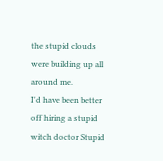the stupid clouds were building up all around me.
I'd have been better off hiring a stupid witch doctor Stupid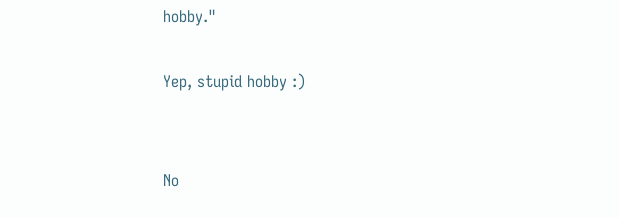hobby."

Yep, stupid hobby :)


No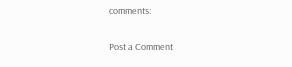comments:

Post a Comment